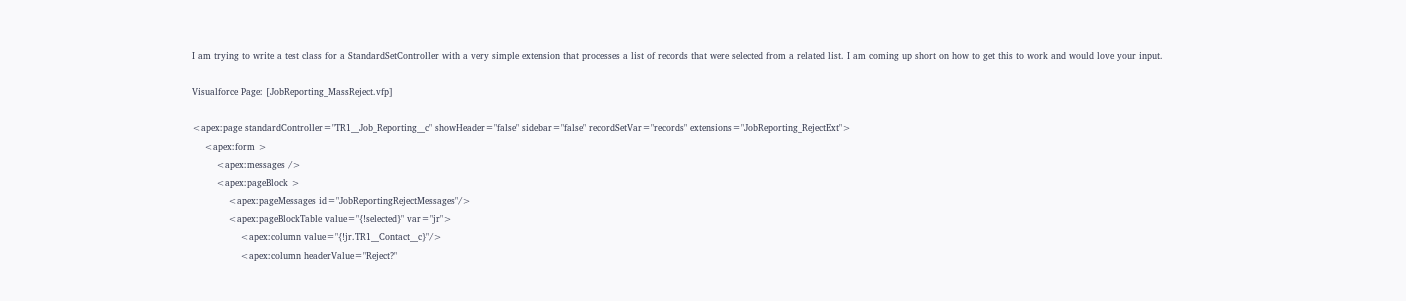I am trying to write a test class for a StandardSetController with a very simple extension that processes a list of records that were selected from a related list. I am coming up short on how to get this to work and would love your input.

Visualforce Page: [JobReporting_MassReject.vfp]

<apex:page standardController="TR1__Job_Reporting__c" showHeader="false" sidebar="false" recordSetVar="records" extensions="JobReporting_RejectExt">
    <apex:form >
        <apex:messages />
        <apex:pageBlock >
            <apex:pageMessages id="JobReportingRejectMessages"/>
            <apex:pageBlockTable value="{!selected}" var="jr">
                <apex:column value="{!jr.TR1__Contact__c}"/>
                <apex:column headerValue="Reject?"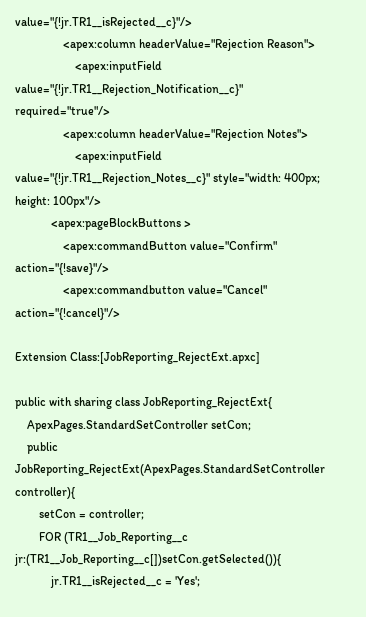value="{!jr.TR1__isRejected__c}"/>
                <apex:column headerValue="Rejection Reason">
                    <apex:inputField value="{!jr.TR1__Rejection_Notification__c}" required="true"/>
                <apex:column headerValue="Rejection Notes">
                    <apex:inputField value="{!jr.TR1__Rejection_Notes__c}" style="width: 400px; height: 100px"/>
            <apex:pageBlockButtons >
                <apex:commandButton value="Confirm" action="{!save}"/>
                <apex:commandbutton value="Cancel" action="{!cancel}"/>

Extension Class:[JobReporting_RejectExt.apxc]

public with sharing class JobReporting_RejectExt{
    ApexPages.StandardSetController setCon;
    public JobReporting_RejectExt(ApexPages.StandardSetController controller){
        setCon = controller;
        FOR (TR1__Job_Reporting__c jr:(TR1__Job_Reporting__c[])setCon.getSelected()){
            jr.TR1__isRejected__c = 'Yes';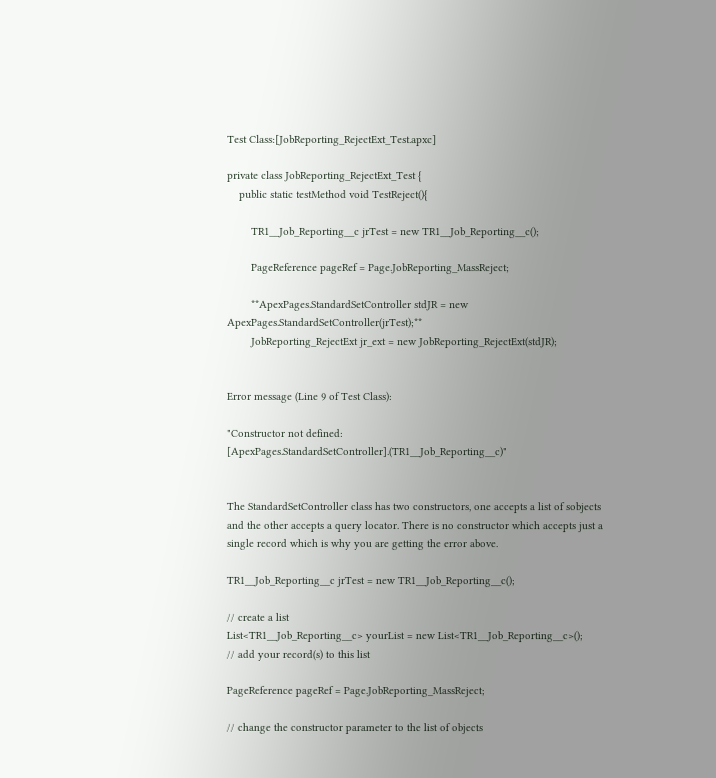Test Class:[JobReporting_RejectExt_Test.apxc]

private class JobReporting_RejectExt_Test {
    public static testMethod void TestReject(){

        TR1__Job_Reporting__c jrTest = new TR1__Job_Reporting__c();

        PageReference pageRef = Page.JobReporting_MassReject;

        **ApexPages.StandardSetController stdJR = new ApexPages.StandardSetController(jrTest);**
        JobReporting_RejectExt jr_ext = new JobReporting_RejectExt(stdJR);


Error message (Line 9 of Test Class):

"Constructor not defined: [ApexPages.StandardSetController].(TR1__Job_Reporting__c)"


The StandardSetController class has two constructors, one accepts a list of sobjects and the other accepts a query locator. There is no constructor which accepts just a single record which is why you are getting the error above.

TR1__Job_Reporting__c jrTest = new TR1__Job_Reporting__c();

// create a list
List<TR1__Job_Reporting__c> yourList = new List<TR1__Job_Reporting__c>();
// add your record(s) to this list

PageReference pageRef = Page.JobReporting_MassReject;

// change the constructor parameter to the list of objects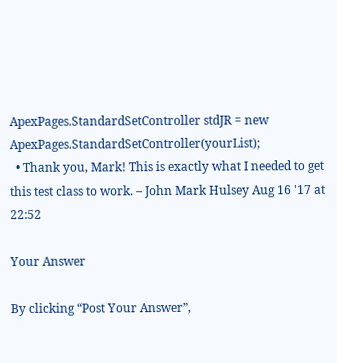ApexPages.StandardSetController stdJR = new ApexPages.StandardSetController(yourList);
  • Thank you, Mark! This is exactly what I needed to get this test class to work. – John Mark Hulsey Aug 16 '17 at 22:52

Your Answer

By clicking “Post Your Answer”,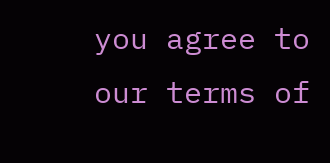you agree to our terms of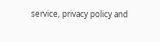service, privacy policy and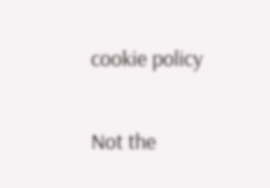cookie policy

Not the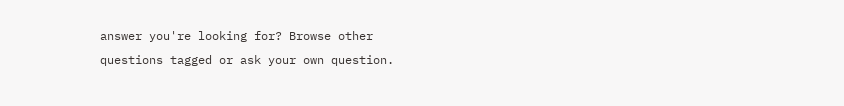answer you're looking for? Browse other questions tagged or ask your own question.